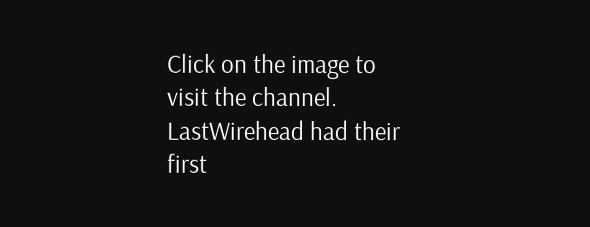Click on the image to visit the channel.
LastWirehead had their first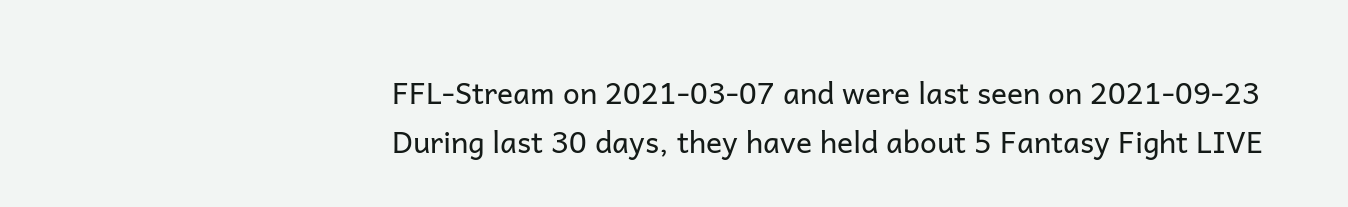FFL-Stream on 2021-03-07 and were last seen on 2021-09-23
During last 30 days, they have held about 5 Fantasy Fight LIVE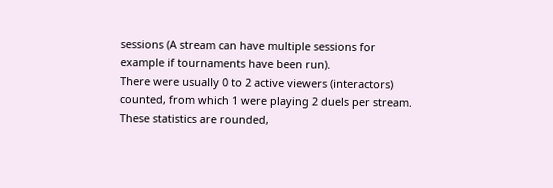sessions (A stream can have multiple sessions for example if tournaments have been run).
There were usually 0 to 2 active viewers (interactors) counted, from which 1 were playing 2 duels per stream.
These statistics are rounded,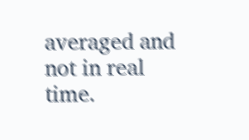averaged and not in real time.